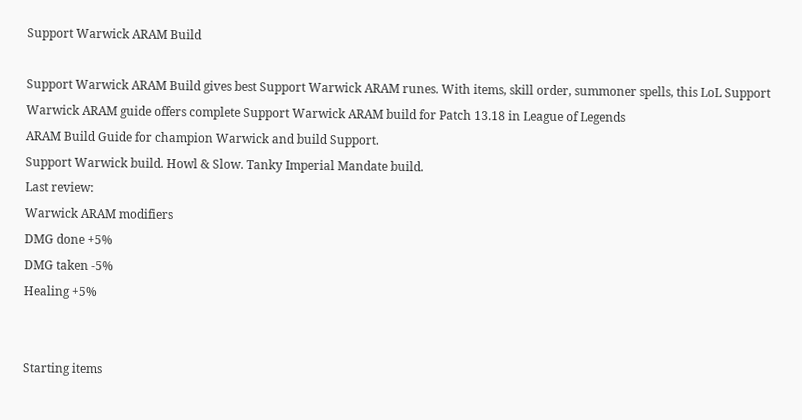Support Warwick ARAM Build

Support Warwick ARAM Build gives best Support Warwick ARAM runes. With items, skill order, summoner spells, this LoL Support Warwick ARAM guide offers complete Support Warwick ARAM build for Patch 13.18 in League of Legends
ARAM Build Guide for champion Warwick and build Support.
Support Warwick build. Howl & Slow. Tanky Imperial Mandate build.
Last review:
Warwick ARAM modifiers
DMG done +5%
DMG taken -5%
Healing +5%


Starting items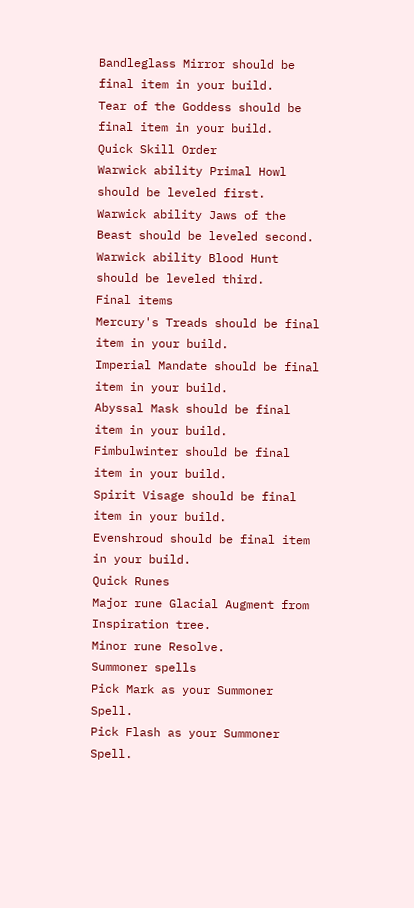Bandleglass Mirror should be final item in your build.
Tear of the Goddess should be final item in your build.
Quick Skill Order
Warwick ability Primal Howl should be leveled first.
Warwick ability Jaws of the Beast should be leveled second.
Warwick ability Blood Hunt should be leveled third.
Final items
Mercury's Treads should be final item in your build.
Imperial Mandate should be final item in your build.
Abyssal Mask should be final item in your build.
Fimbulwinter should be final item in your build.
Spirit Visage should be final item in your build.
Evenshroud should be final item in your build.
Quick Runes
Major rune Glacial Augment from Inspiration tree.
Minor rune Resolve.
Summoner spells
Pick Mark as your Summoner Spell.
Pick Flash as your Summoner Spell.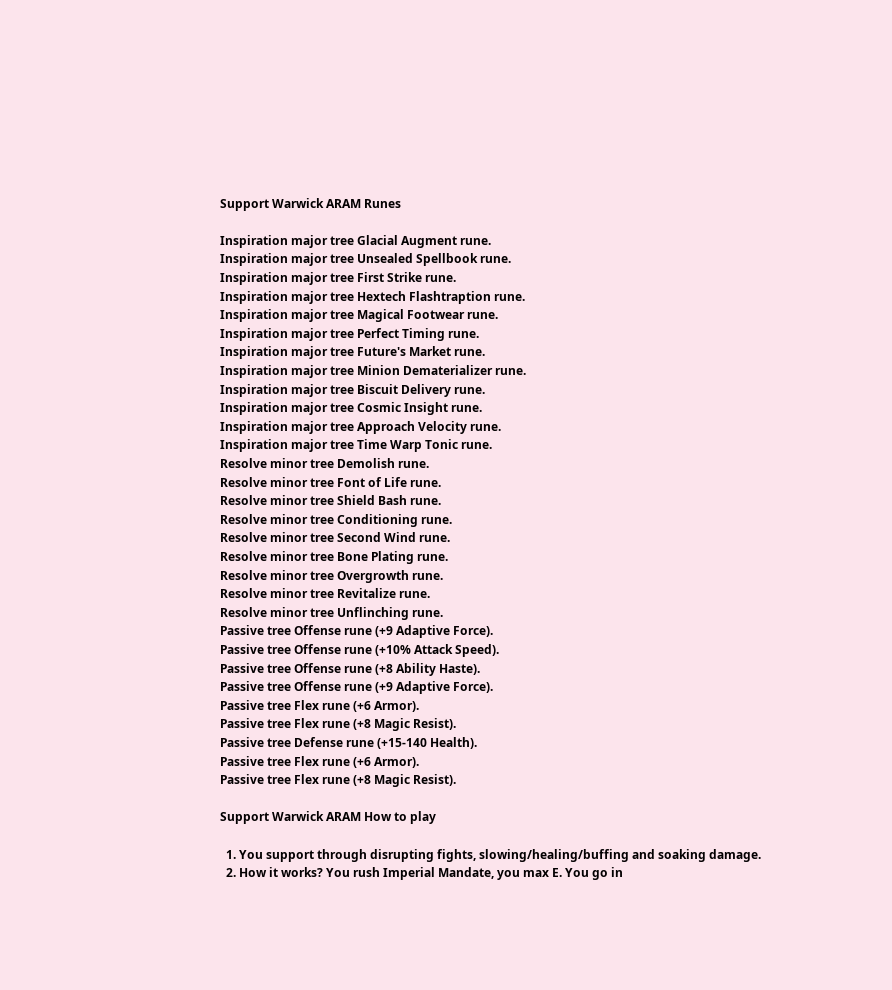Support Warwick ARAM Runes

Inspiration major tree Glacial Augment rune.
Inspiration major tree Unsealed Spellbook rune.
Inspiration major tree First Strike rune.
Inspiration major tree Hextech Flashtraption rune.
Inspiration major tree Magical Footwear rune.
Inspiration major tree Perfect Timing rune.
Inspiration major tree Future's Market rune.
Inspiration major tree Minion Dematerializer rune.
Inspiration major tree Biscuit Delivery rune.
Inspiration major tree Cosmic Insight rune.
Inspiration major tree Approach Velocity rune.
Inspiration major tree Time Warp Tonic rune.
Resolve minor tree Demolish rune.
Resolve minor tree Font of Life rune.
Resolve minor tree Shield Bash rune.
Resolve minor tree Conditioning rune.
Resolve minor tree Second Wind rune.
Resolve minor tree Bone Plating rune.
Resolve minor tree Overgrowth rune.
Resolve minor tree Revitalize rune.
Resolve minor tree Unflinching rune.
Passive tree Offense rune (+9 Adaptive Force).
Passive tree Offense rune (+10% Attack Speed).
Passive tree Offense rune (+8 Ability Haste).
Passive tree Offense rune (+9 Adaptive Force).
Passive tree Flex rune (+6 Armor).
Passive tree Flex rune (+8 Magic Resist).
Passive tree Defense rune (+15-140 Health).
Passive tree Flex rune (+6 Armor).
Passive tree Flex rune (+8 Magic Resist).

Support Warwick ARAM How to play

  1. You support through disrupting fights, slowing/healing/buffing and soaking damage.
  2. How it works? You rush Imperial Mandate, you max E. You go in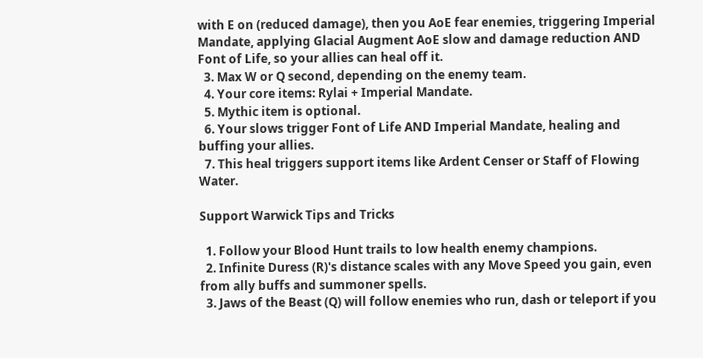with E on (reduced damage), then you AoE fear enemies, triggering Imperial Mandate, applying Glacial Augment AoE slow and damage reduction AND Font of Life, so your allies can heal off it.
  3. Max W or Q second, depending on the enemy team.
  4. Your core items: Rylai + Imperial Mandate.
  5. Mythic item is optional.
  6. Your slows trigger Font of Life AND Imperial Mandate, healing and buffing your allies.
  7. This heal triggers support items like Ardent Censer or Staff of Flowing Water.

Support Warwick Tips and Tricks

  1. Follow your Blood Hunt trails to low health enemy champions.
  2. Infinite Duress (R)'s distance scales with any Move Speed you gain, even from ally buffs and summoner spells.
  3. Jaws of the Beast (Q) will follow enemies who run, dash or teleport if you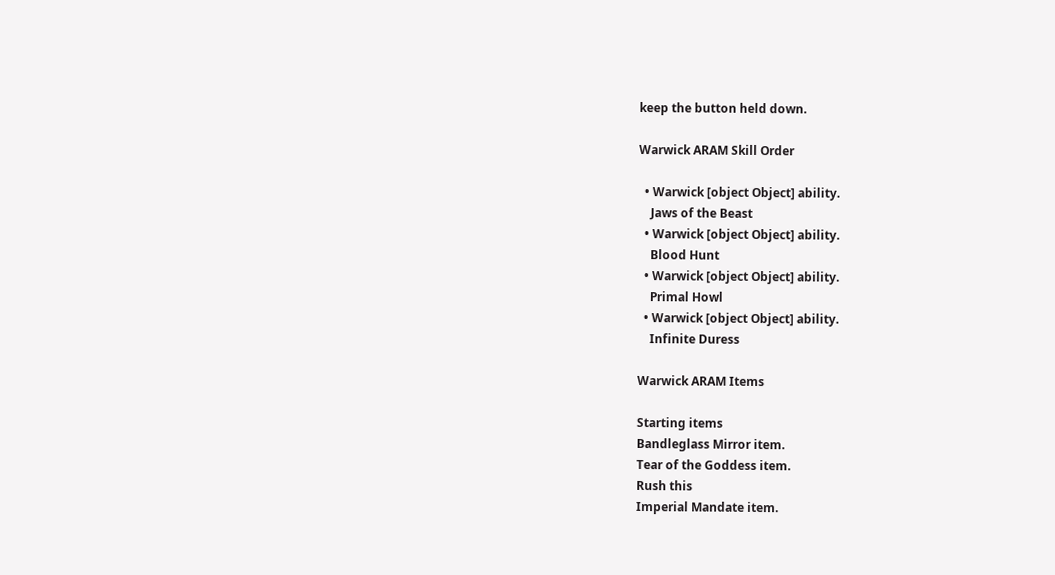keep the button held down.

Warwick ARAM Skill Order

  • Warwick [object Object] ability.
    Jaws of the Beast
  • Warwick [object Object] ability.
    Blood Hunt
  • Warwick [object Object] ability.
    Primal Howl
  • Warwick [object Object] ability.
    Infinite Duress

Warwick ARAM Items

Starting items
Bandleglass Mirror item.
Tear of the Goddess item.
Rush this
Imperial Mandate item.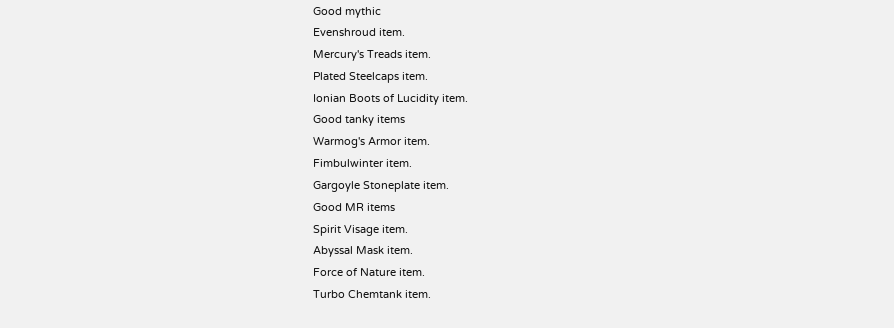Good mythic
Evenshroud item.
Mercury's Treads item.
Plated Steelcaps item.
Ionian Boots of Lucidity item.
Good tanky items
Warmog's Armor item.
Fimbulwinter item.
Gargoyle Stoneplate item.
Good MR items
Spirit Visage item.
Abyssal Mask item.
Force of Nature item.
Turbo Chemtank item.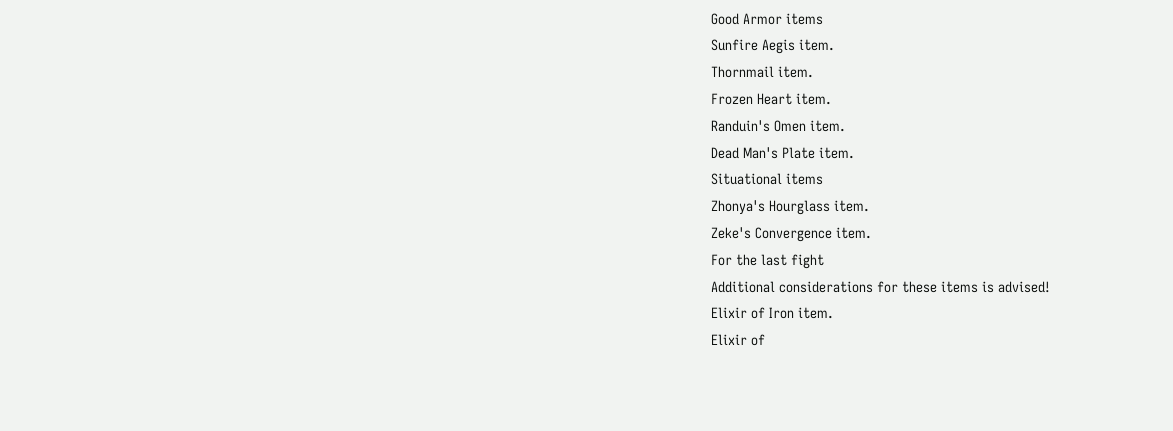Good Armor items
Sunfire Aegis item.
Thornmail item.
Frozen Heart item.
Randuin's Omen item.
Dead Man's Plate item.
Situational items
Zhonya's Hourglass item.
Zeke's Convergence item.
For the last fight
Additional considerations for these items is advised!
Elixir of Iron item.
Elixir of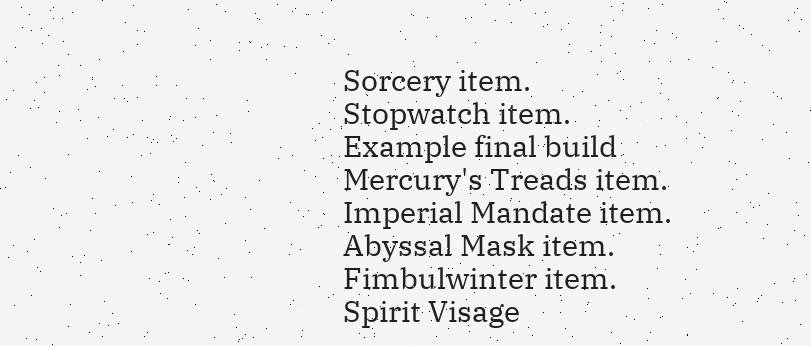Sorcery item.
Stopwatch item.
Example final build
Mercury's Treads item.
Imperial Mandate item.
Abyssal Mask item.
Fimbulwinter item.
Spirit Visage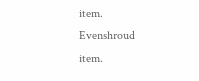item.
Evenshroud item.